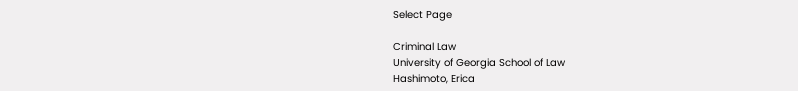Select Page

Criminal Law
University of Georgia School of Law
Hashimoto, Erica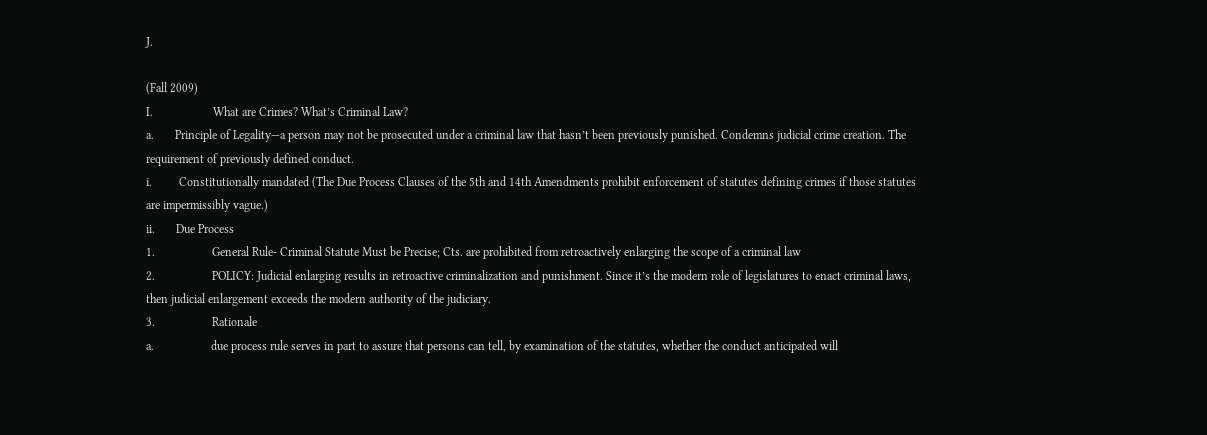J.

(Fall 2009)
I.                    What are Crimes? What’s Criminal Law?
a.       Principle of Legality—a person may not be prosecuted under a criminal law that hasn’t been previously punished. Condemns judicial crime creation. The requirement of previously defined conduct.
i.         Constitutionally mandated (The Due Process Clauses of the 5th and 14th Amendments prohibit enforcement of statutes defining crimes if those statutes are impermissibly vague.)
ii.       Due Process
1.                   General Rule- Criminal Statute Must be Precise; Cts. are prohibited from retroactively enlarging the scope of a criminal law
2.                   POLICY: Judicial enlarging results in retroactive criminalization and punishment. Since it’s the modern role of legislatures to enact criminal laws, then judicial enlargement exceeds the modern authority of the judiciary.
3.                   Rationale
a.                   due process rule serves in part to assure that persons can tell, by examination of the statutes, whether the conduct anticipated will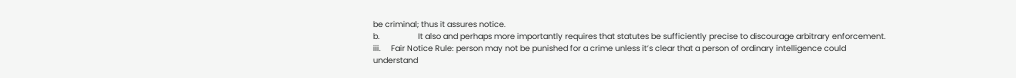be criminal; thus it assures notice.
b.                   It also and perhaps more importantly requires that statutes be sufficiently precise to discourage arbitrary enforcement.
iii.     Fair Notice Rule: person may not be punished for a crime unless it’s clear that a person of ordinary intelligence could understand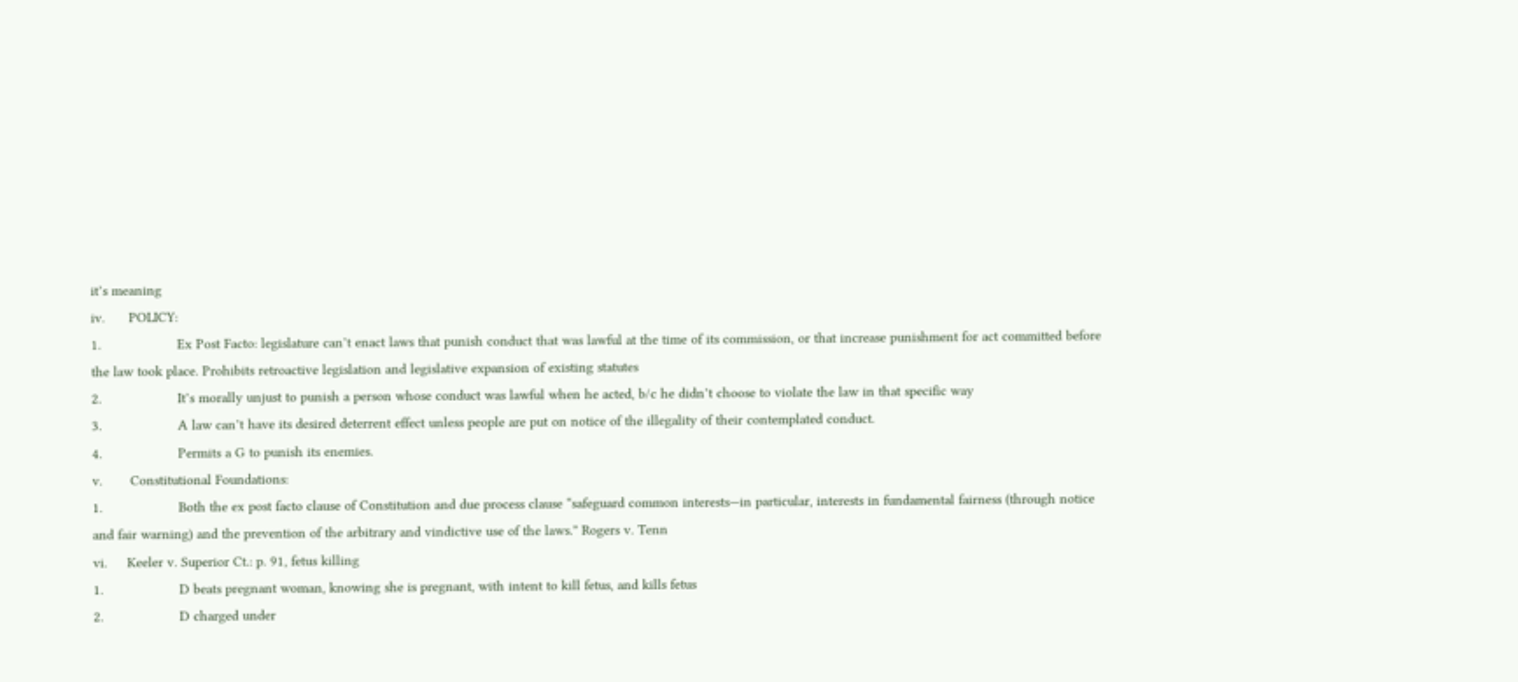it’s meaning
iv.      POLICY:
1.                   Ex Post Facto: legislature can’t enact laws that punish conduct that was lawful at the time of its commission, or that increase punishment for act committed before the law took place. Prohibits retroactive legislation and legislative expansion of existing statutes
2.                   It’s morally unjust to punish a person whose conduct was lawful when he acted, b/c he didn’t choose to violate the law in that specific way
3.                   A law can’t have its desired deterrent effect unless people are put on notice of the illegality of their contemplated conduct.
4.                   Permits a G to punish its enemies.
v.       Constitutional Foundations:
1.                   Both the ex post facto clause of Constitution and due process clause “safeguard common interests—in particular, interests in fundamental fairness (through notice and fair warning) and the prevention of the arbitrary and vindictive use of the laws.” Rogers v. Tenn
vi.     Keeler v. Superior Ct.: p. 91, fetus killing
1.                   D beats pregnant woman, knowing she is pregnant, with intent to kill fetus, and kills fetus
2.                   D charged under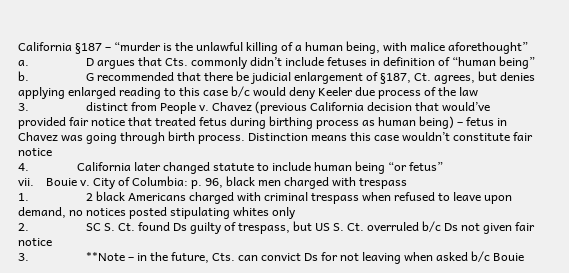California §187 – “murder is the unlawful killing of a human being, with malice aforethought”
a.                   D argues that Cts. commonly didn’t include fetuses in definition of “human being”
b.                   G recommended that there be judicial enlargement of §187, Ct. agrees, but denies applying enlarged reading to this case b/c would deny Keeler due process of the law
3.                   distinct from People v. Chavez (previous California decision that would’ve provided fair notice that treated fetus during birthing process as human being) – fetus in Chavez was going through birth process. Distinction means this case wouldn’t constitute fair notice
4.                California later changed statute to include human being “or fetus”
vii.    Bouie v. City of Columbia: p. 96, black men charged with trespass
1.                   2 black Americans charged with criminal trespass when refused to leave upon demand, no notices posted stipulating whites only
2.                   SC S. Ct. found Ds guilty of trespass, but US S. Ct. overruled b/c Ds not given fair notice
3.                   **Note – in the future, Cts. can convict Ds for not leaving when asked b/c Bouie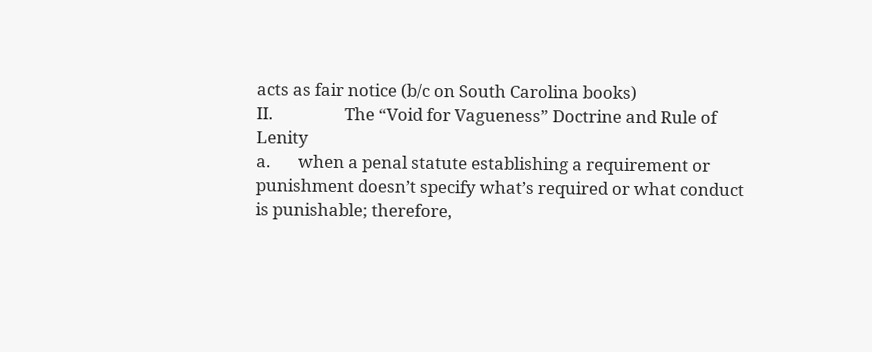acts as fair notice (b/c on South Carolina books)
II.                  The “Void for Vagueness” Doctrine and Rule of Lenity
a.       when a penal statute establishing a requirement or punishment doesn’t specify what’s required or what conduct is punishable; therefore,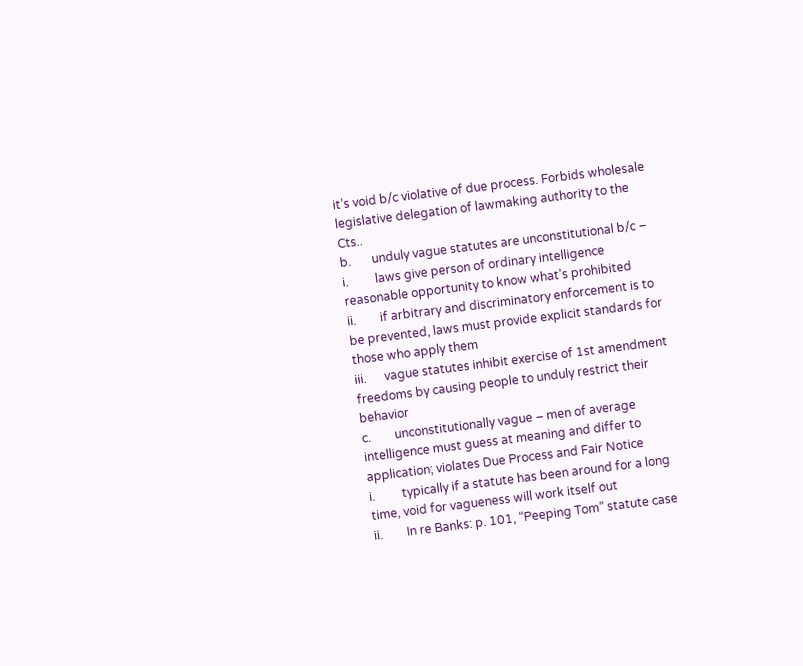it’s void b/c violative of due process. Forbids wholesale legislative delegation of lawmaking authority to the Cts..
b.       unduly vague statutes are unconstitutional b/c –
i.         laws give person of ordinary intelligence reasonable opportunity to know what’s prohibited
ii.        if arbitrary and discriminatory enforcement is to be prevented, laws must provide explicit standards for those who apply them
iii.      vague statutes inhibit exercise of 1st amendment freedoms by causing people to unduly restrict their behavior
c.        unconstitutionally vague – men of average intelligence must guess at meaning and differ to application; violates Due Process and Fair Notice
i.         typically if a statute has been around for a long time, void for vagueness will work itself out
ii.        In re Banks: p. 101, “Peeping Tom” statute case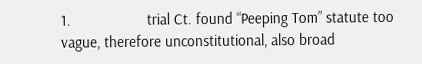1.                   trial Ct. found “Peeping Tom” statute too vague, therefore unconstitutional, also broad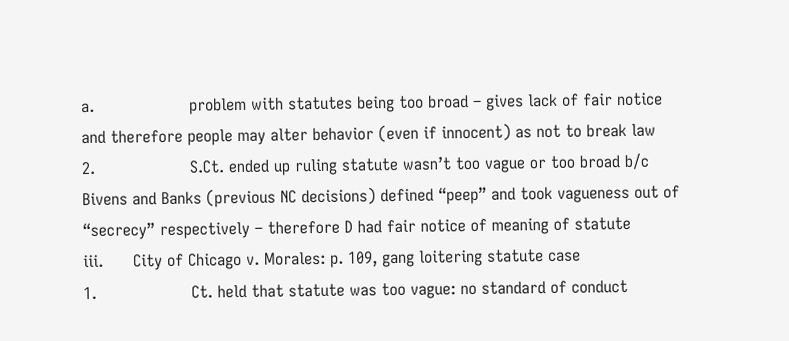a.                   problem with statutes being too broad – gives lack of fair notice and therefore people may alter behavior (even if innocent) as not to break law
2.                   S.Ct. ended up ruling statute wasn’t too vague or too broad b/c Bivens and Banks (previous NC decisions) defined “peep” and took vagueness out of “secrecy” respectively – therefore D had fair notice of meaning of statute
iii.      City of Chicago v. Morales: p. 109, gang loitering statute case
1.                   Ct. held that statute was too vague: no standard of conduct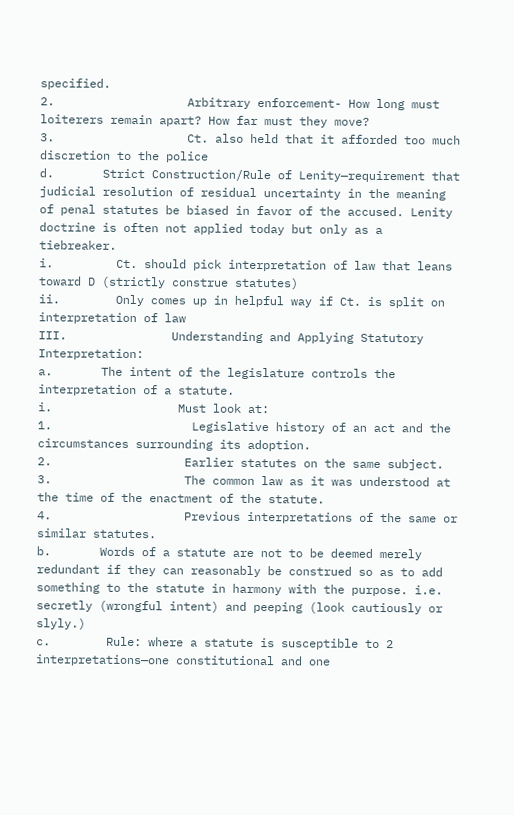specified.
2.                   Arbitrary enforcement- How long must loiterers remain apart? How far must they move?
3.                   Ct. also held that it afforded too much discretion to the police
d.       Strict Construction/Rule of Lenity—requirement that judicial resolution of residual uncertainty in the meaning of penal statutes be biased in favor of the accused. Lenity doctrine is often not applied today but only as a tiebreaker.
i.         Ct. should pick interpretation of law that leans toward D (strictly construe statutes)
ii.        Only comes up in helpful way if Ct. is split on interpretation of law
III.               Understanding and Applying Statutory Interpretation:
a.       The intent of the legislature controls the interpretation of a statute.
i.                  Must look at:
1.                    Legislative history of an act and the circumstances surrounding its adoption.
2.                   Earlier statutes on the same subject.
3.                   The common law as it was understood at the time of the enactment of the statute.
4.                   Previous interpretations of the same or similar statutes.
b.       Words of a statute are not to be deemed merely redundant if they can reasonably be construed so as to add something to the statute in harmony with the purpose. i.e. secretly (wrongful intent) and peeping (look cautiously or slyly.)
c.        Rule: where a statute is susceptible to 2 interpretations—one constitutional and one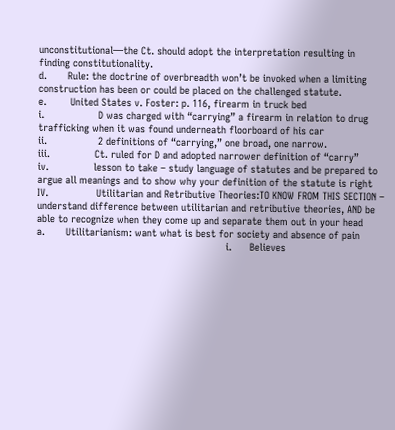unconstitutional—the Ct. should adopt the interpretation resulting in finding constitutionality.
d.       Rule: the doctrine of overbreadth won’t be invoked when a limiting construction has been or could be placed on the challenged statute.
e.        United States v. Foster: p. 116, firearm in truck bed
i.                  D was charged with “carrying” a firearm in relation to drug trafficking when it was found underneath floorboard of his car
ii.                 2 definitions of “carrying,” one broad, one narrow.
iii.               Ct. ruled for D and adopted narrower definition of “carry”
iv.               lesson to take – study language of statutes and be prepared to argue all meanings and to show why your definition of the statute is right
IV.                Utilitarian and Retributive Theories:TO KNOW FROM THIS SECTION – understand difference between utilitarian and retributive theories, AND be able to recognize when they come up and separate them out in your head
a.       Utilitarianism: want what is best for society and absence of pain
                                                               i.      Believes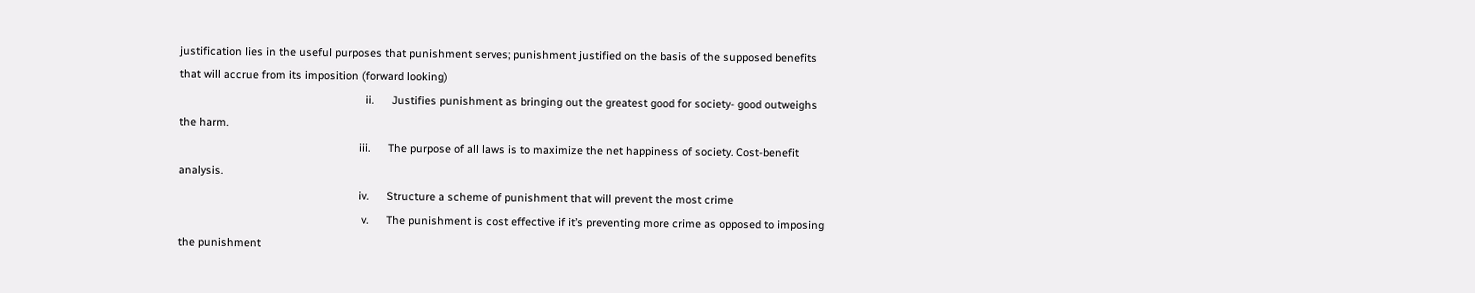justification lies in the useful purposes that punishment serves; punishment justified on the basis of the supposed benefits that will accrue from its imposition (forward looking)
                                                              ii.      Justifies punishment as bringing out the greatest good for society- good outweighs the harm.
                                                            iii.      The purpose of all laws is to maximize the net happiness of society. Cost-benefit analysis.
                                                            iv.      Structure a scheme of punishment that will prevent the most crime
                                                             v.      The punishment is cost effective if it’s preventing more crime as opposed to imposing the punishment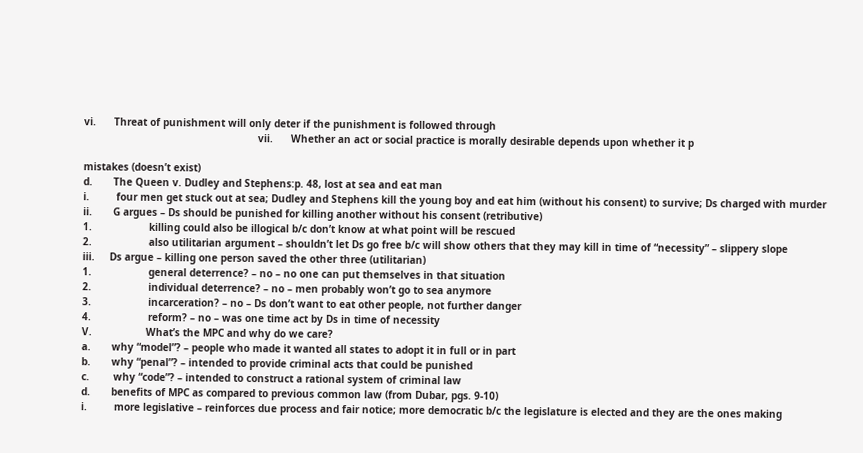vi.      Threat of punishment will only deter if the punishment is followed through
                                                          vii.      Whether an act or social practice is morally desirable depends upon whether it p

mistakes (doesn’t exist)
d.       The Queen v. Dudley and Stephens:p. 48, lost at sea and eat man
i.         four men get stuck out at sea; Dudley and Stephens kill the young boy and eat him (without his consent) to survive; Ds charged with murder
ii.       G argues – Ds should be punished for killing another without his consent (retributive)
1.                   killing could also be illogical b/c don’t know at what point will be rescued
2.                   also utilitarian argument – shouldn’t let Ds go free b/c will show others that they may kill in time of “necessity” – slippery slope
iii.     Ds argue – killing one person saved the other three (utilitarian)
1.                   general deterrence? – no – no one can put themselves in that situation
2.                   individual deterrence? – no – men probably won’t go to sea anymore
3.                   incarceration? – no – Ds don’t want to eat other people, not further danger
4.                   reform? – no – was one time act by Ds in time of necessity
V.                  What’s the MPC and why do we care?
a.       why “model”? – people who made it wanted all states to adopt it in full or in part
b.       why “penal”? – intended to provide criminal acts that could be punished
c.        why “code”? – intended to construct a rational system of criminal law
d.       benefits of MPC as compared to previous common law (from Dubar, pgs. 9-10)
i.         more legislative – reinforces due process and fair notice; more democratic b/c the legislature is elected and they are the ones making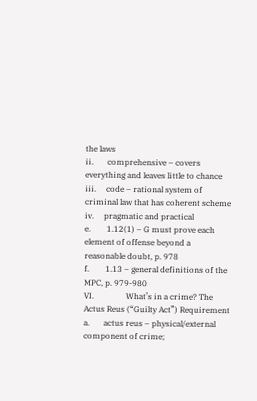the laws
ii.       comprehensive – covers everything and leaves little to chance
iii.     code – rational system of criminal law that has coherent scheme
iv.     pragmatic and practical
e.        1.12(1) – G must prove each element of offense beyond a reasonable doubt, p. 978
f.        1.13 – general definitions of the MPC, p. 979-980
VI.                What’s in a crime? The Actus Reus (“Guilty Act”) Requirement
a.       actus reus – physical/external component of crime;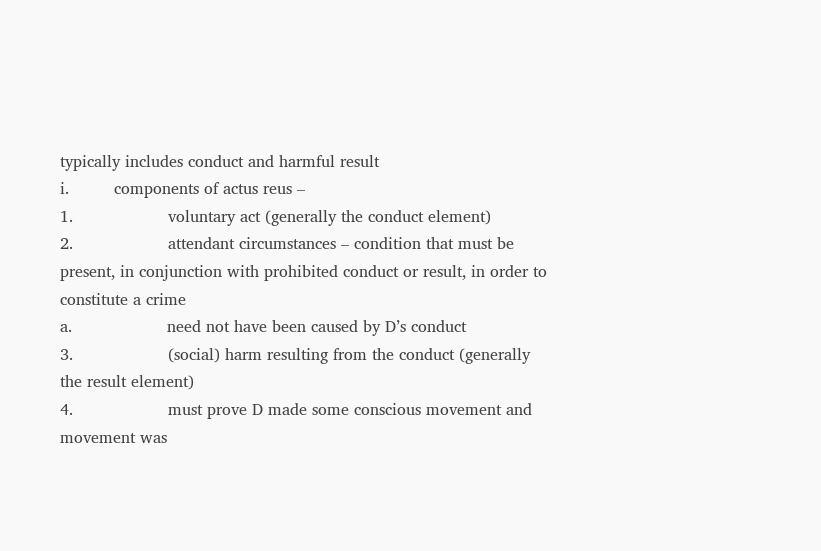typically includes conduct and harmful result
i.         components of actus reus –
1.                   voluntary act (generally the conduct element)
2.                   attendant circumstances – condition that must be present, in conjunction with prohibited conduct or result, in order to constitute a crime
a.                   need not have been caused by D’s conduct
3.                   (social) harm resulting from the conduct (generally the result element)
4.                   must prove D made some conscious movement and movement was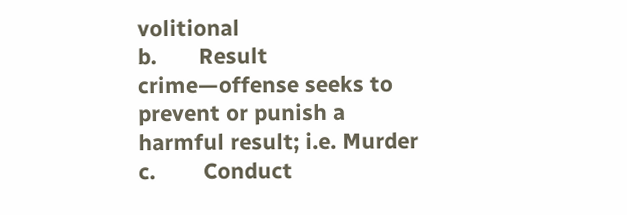volitional
b.       Result crime—offense seeks to prevent or punish a harmful result; i.e. Murder
c.        Conduct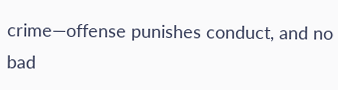crime—offense punishes conduct, and no bad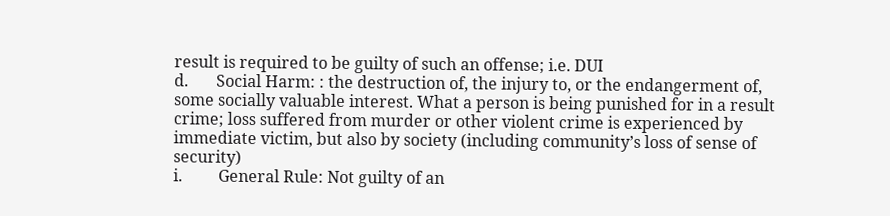result is required to be guilty of such an offense; i.e. DUI
d.       Social Harm: : the destruction of, the injury to, or the endangerment of, some socially valuable interest. What a person is being punished for in a result crime; loss suffered from murder or other violent crime is experienced by immediate victim, but also by society (including community’s loss of sense of security)
i.         General Rule: Not guilty of an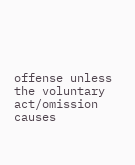offense unless the voluntary act/omission causes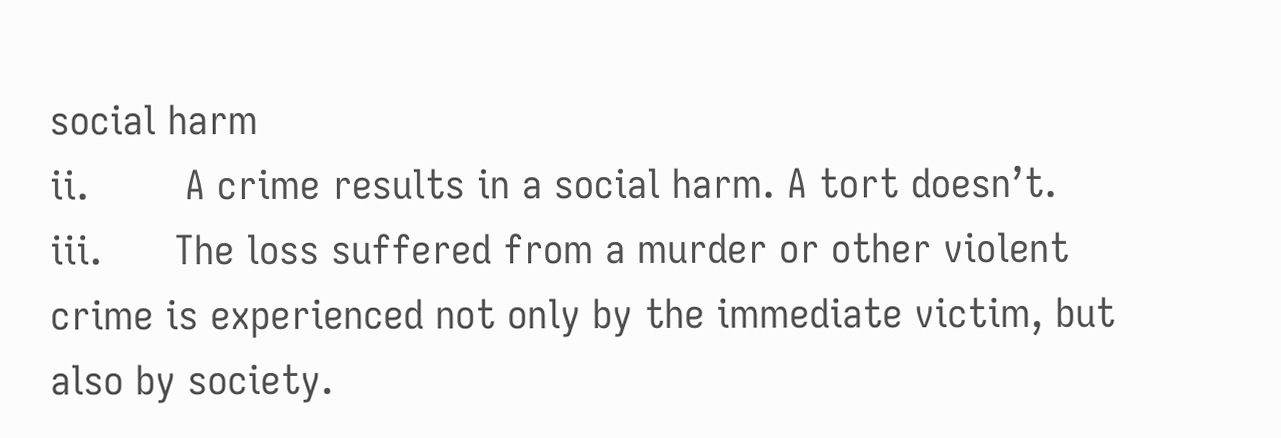social harm
ii.        A crime results in a social harm. A tort doesn’t.
iii.      The loss suffered from a murder or other violent crime is experienced not only by the immediate victim, but also by society.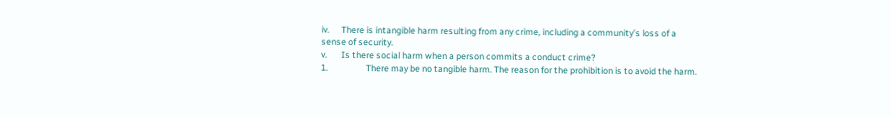iv.      There is intangible harm resulting from any crime, including a community’s loss of a sense of security.
v.       Is there social harm when a person commits a conduct crime?
1.                   There may be no tangible harm. The reason for the prohibition is to avoid the harm.